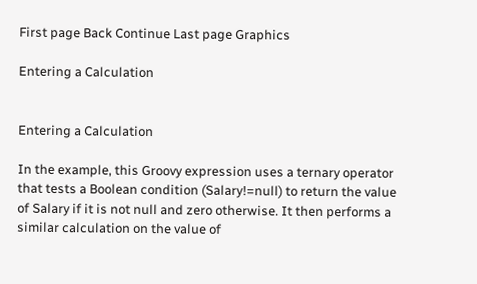First page Back Continue Last page Graphics

Entering a Calculation


Entering a Calculation

In the example, this Groovy expression uses a ternary operator that tests a Boolean condition (Salary!=null) to return the value of Salary if it is not null and zero otherwise. It then performs a similar calculation on the value of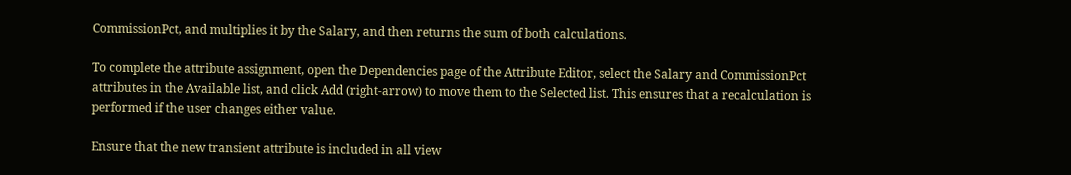CommissionPct, and multiplies it by the Salary, and then returns the sum of both calculations.

To complete the attribute assignment, open the Dependencies page of the Attribute Editor, select the Salary and CommissionPct attributes in the Available list, and click Add (right-arrow) to move them to the Selected list. This ensures that a recalculation is performed if the user changes either value.

Ensure that the new transient attribute is included in all view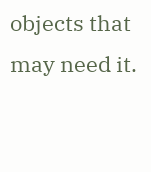objects that may need it.